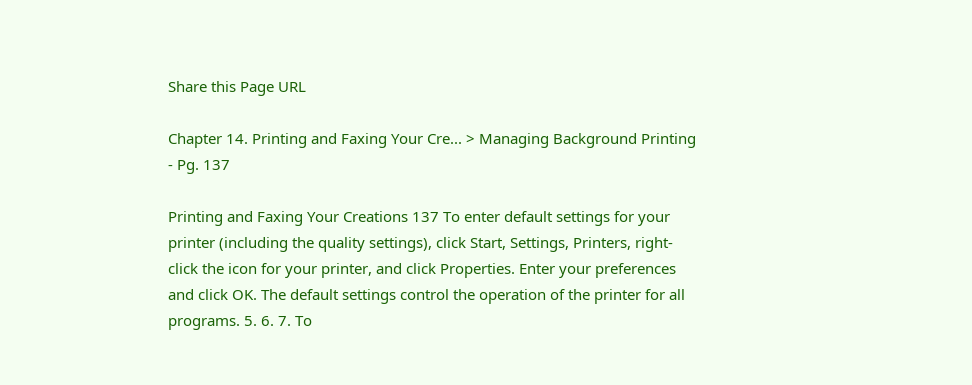Share this Page URL

Chapter 14. Printing and Faxing Your Cre... > Managing Background Printing - Pg. 137

Printing and Faxing Your Creations 137 To enter default settings for your printer (including the quality settings), click Start, Settings, Printers, right- click the icon for your printer, and click Properties. Enter your preferences and click OK. The default settings control the operation of the printer for all programs. 5. 6. 7. To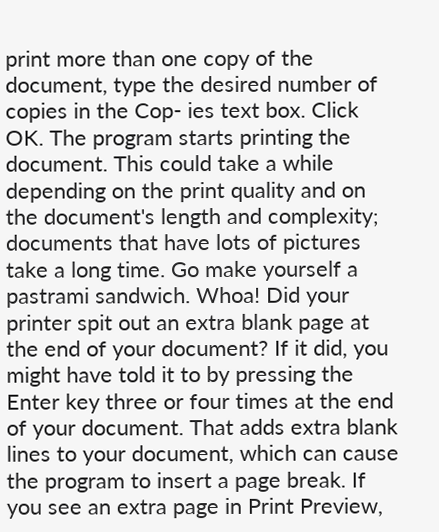print more than one copy of the document, type the desired number of copies in the Cop- ies text box. Click OK. The program starts printing the document. This could take a while depending on the print quality and on the document's length and complexity; documents that have lots of pictures take a long time. Go make yourself a pastrami sandwich. Whoa! Did your printer spit out an extra blank page at the end of your document? If it did, you might have told it to by pressing the Enter key three or four times at the end of your document. That adds extra blank lines to your document, which can cause the program to insert a page break. If you see an extra page in Print Preview,